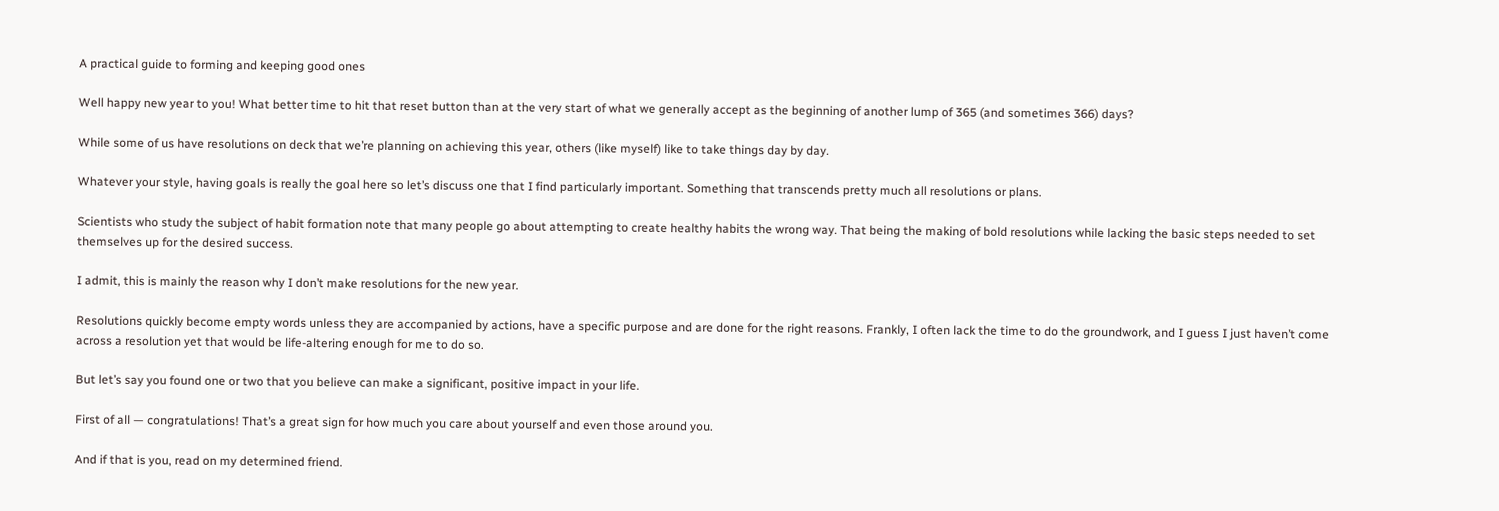A practical guide to forming and keeping good ones

Well happy new year to you! What better time to hit that reset button than at the very start of what we generally accept as the beginning of another lump of 365 (and sometimes 366) days?

While some of us have resolutions on deck that we’re planning on achieving this year, others (like myself) like to take things day by day.

Whatever your style, having goals is really the goal here so let’s discuss one that I find particularly important. Something that transcends pretty much all resolutions or plans.

Scientists who study the subject of habit formation note that many people go about attempting to create healthy habits the wrong way. That being the making of bold resolutions while lacking the basic steps needed to set themselves up for the desired success.

I admit, this is mainly the reason why I don’t make resolutions for the new year.

Resolutions quickly become empty words unless they are accompanied by actions, have a specific purpose and are done for the right reasons. Frankly, I often lack the time to do the groundwork, and I guess I just haven’t come across a resolution yet that would be life-altering enough for me to do so.

But let’s say you found one or two that you believe can make a significant, positive impact in your life.

First of all — congratulations! That’s a great sign for how much you care about yourself and even those around you.

And if that is you, read on my determined friend.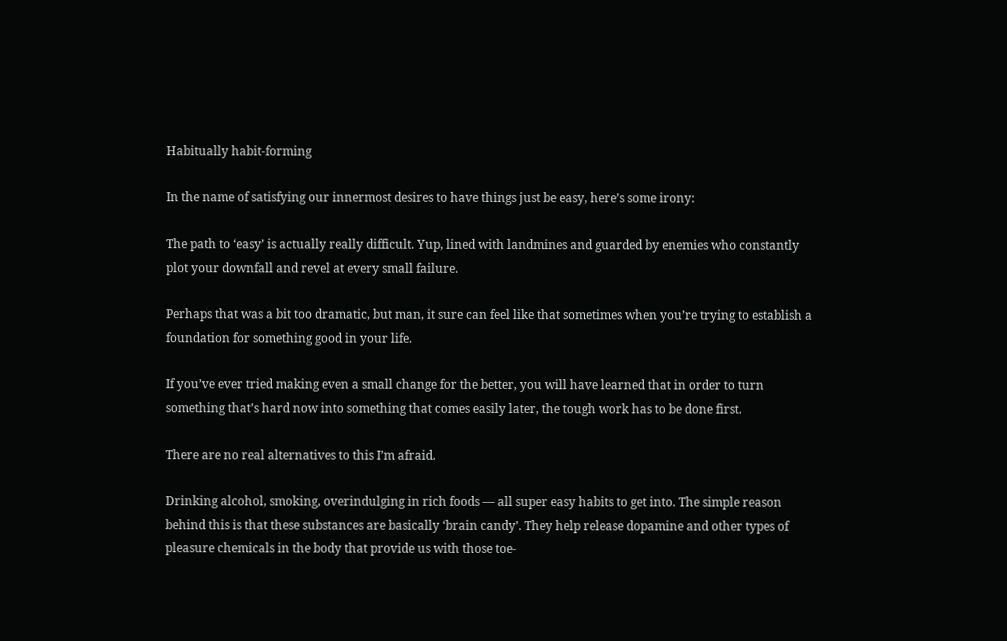Habitually habit-forming

In the name of satisfying our innermost desires to have things just be easy, here’s some irony:

The path to ‘easy’ is actually really difficult. Yup, lined with landmines and guarded by enemies who constantly plot your downfall and revel at every small failure.

Perhaps that was a bit too dramatic, but man, it sure can feel like that sometimes when you’re trying to establish a foundation for something good in your life.

If you’ve ever tried making even a small change for the better, you will have learned that in order to turn something that’s hard now into something that comes easily later, the tough work has to be done first.

There are no real alternatives to this I’m afraid.

Drinking alcohol, smoking, overindulging in rich foods — all super easy habits to get into. The simple reason behind this is that these substances are basically ‘brain candy’. They help release dopamine and other types of pleasure chemicals in the body that provide us with those toe-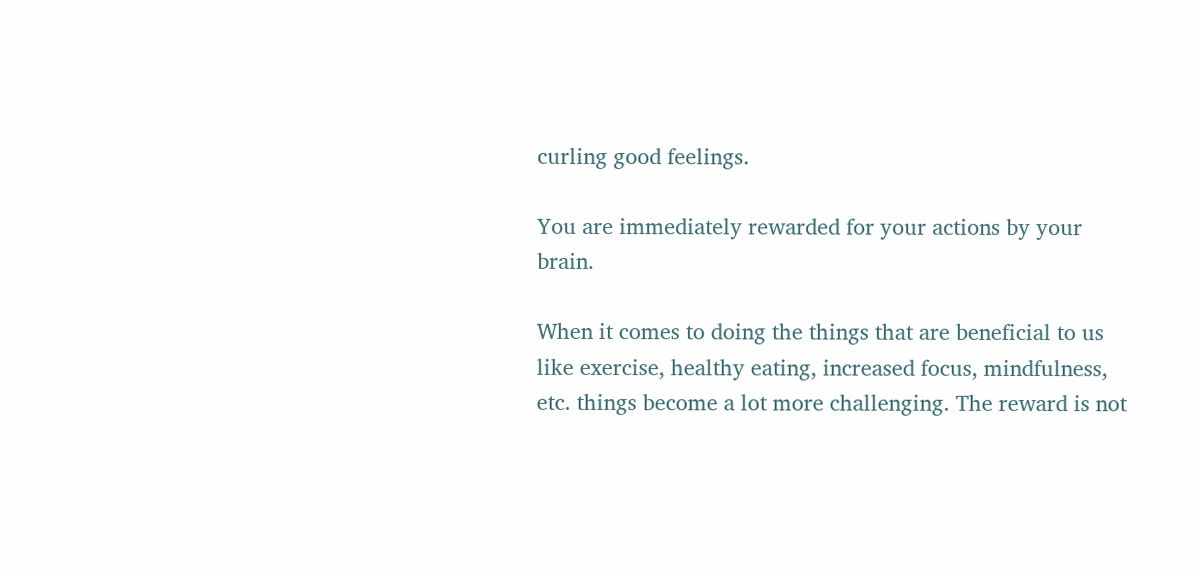curling good feelings.

You are immediately rewarded for your actions by your brain.

When it comes to doing the things that are beneficial to us like exercise, healthy eating, increased focus, mindfulness, etc. things become a lot more challenging. The reward is not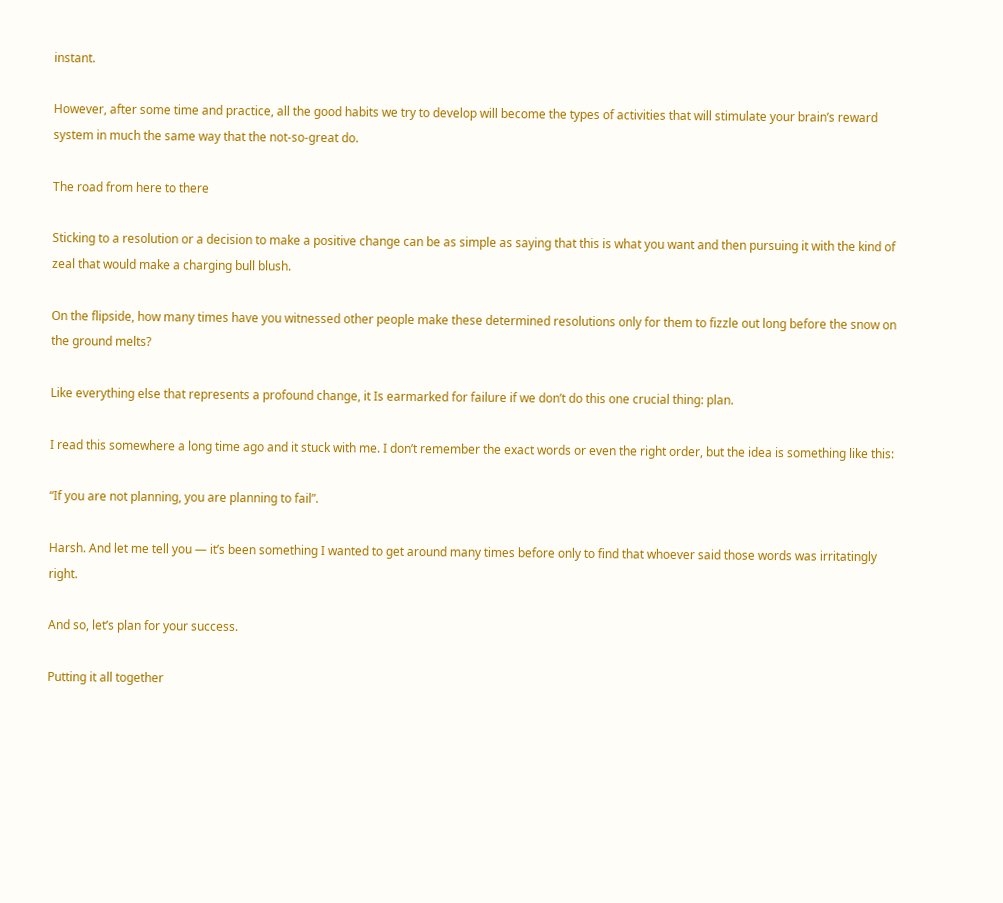instant.

However, after some time and practice, all the good habits we try to develop will become the types of activities that will stimulate your brain’s reward system in much the same way that the not-so-great do.

The road from here to there

Sticking to a resolution or a decision to make a positive change can be as simple as saying that this is what you want and then pursuing it with the kind of zeal that would make a charging bull blush.

On the flipside, how many times have you witnessed other people make these determined resolutions only for them to fizzle out long before the snow on the ground melts?

Like everything else that represents a profound change, it Is earmarked for failure if we don’t do this one crucial thing: plan.

I read this somewhere a long time ago and it stuck with me. I don’t remember the exact words or even the right order, but the idea is something like this:

“If you are not planning, you are planning to fail”.

Harsh. And let me tell you — it’s been something I wanted to get around many times before only to find that whoever said those words was irritatingly right.

And so, let’s plan for your success.

Putting it all together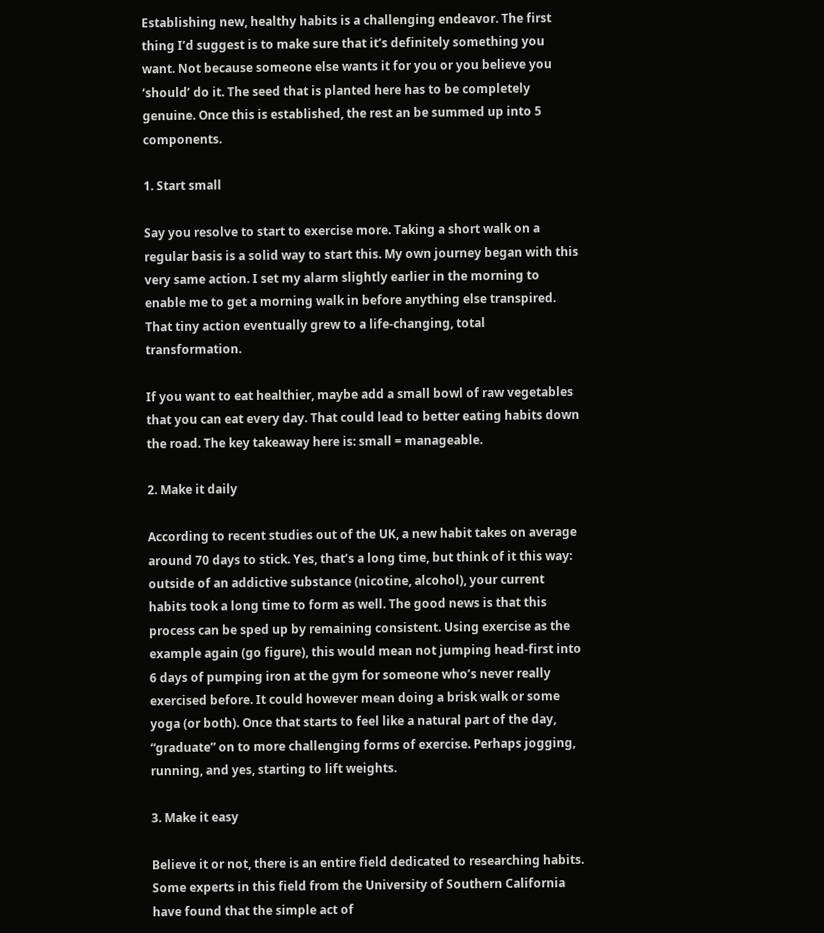Establishing new, healthy habits is a challenging endeavor. The first thing I’d suggest is to make sure that it’s definitely something you want. Not because someone else wants it for you or you believe you ‘should’ do it. The seed that is planted here has to be completely genuine. Once this is established, the rest an be summed up into 5 components.

1. Start small

Say you resolve to start to exercise more. Taking a short walk on a regular basis is a solid way to start this. My own journey began with this very same action. I set my alarm slightly earlier in the morning to enable me to get a morning walk in before anything else transpired. That tiny action eventually grew to a life-changing, total transformation.

If you want to eat healthier, maybe add a small bowl of raw vegetables that you can eat every day. That could lead to better eating habits down the road. The key takeaway here is: small = manageable.

2. Make it daily

According to recent studies out of the UK, a new habit takes on average around 70 days to stick. Yes, that’s a long time, but think of it this way: outside of an addictive substance (nicotine, alcohol), your current habits took a long time to form as well. The good news is that this process can be sped up by remaining consistent. Using exercise as the example again (go figure), this would mean not jumping head-first into 6 days of pumping iron at the gym for someone who’s never really exercised before. It could however mean doing a brisk walk or some yoga (or both). Once that starts to feel like a natural part of the day, “graduate” on to more challenging forms of exercise. Perhaps jogging, running, and yes, starting to lift weights.

3. Make it easy

Believe it or not, there is an entire field dedicated to researching habits. Some experts in this field from the University of Southern California have found that the simple act of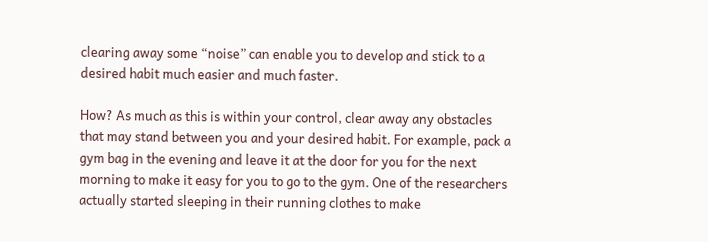clearing away some “noise” can enable you to develop and stick to a desired habit much easier and much faster.

How? As much as this is within your control, clear away any obstacles that may stand between you and your desired habit. For example, pack a gym bag in the evening and leave it at the door for you for the next morning to make it easy for you to go to the gym. One of the researchers actually started sleeping in their running clothes to make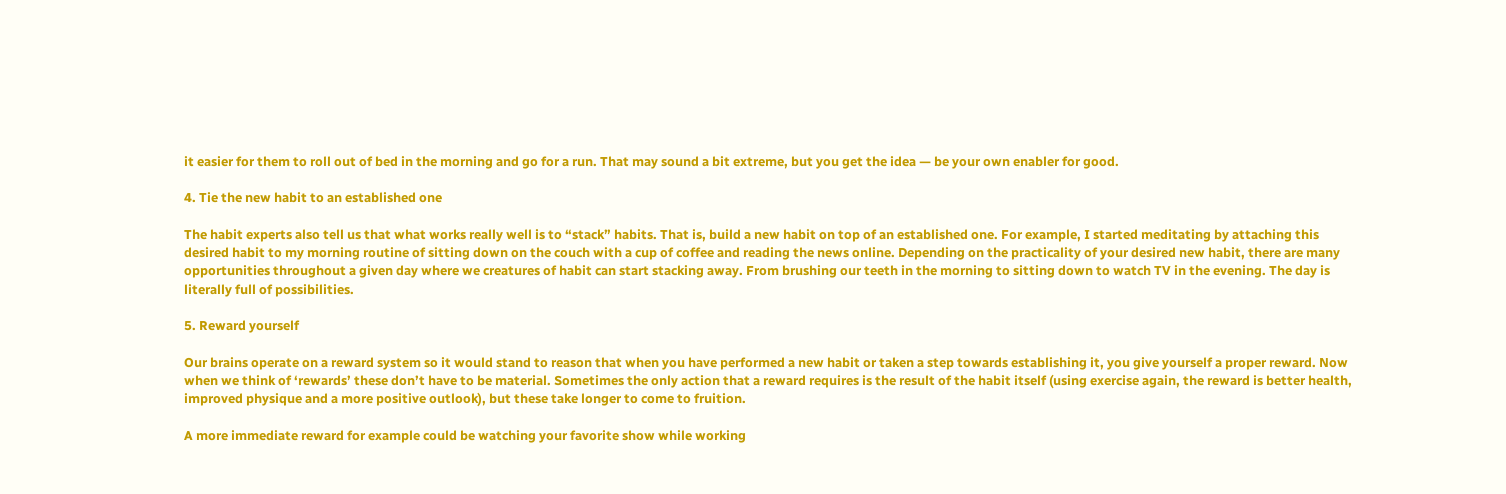it easier for them to roll out of bed in the morning and go for a run. That may sound a bit extreme, but you get the idea — be your own enabler for good.

4. Tie the new habit to an established one

The habit experts also tell us that what works really well is to “stack” habits. That is, build a new habit on top of an established one. For example, I started meditating by attaching this desired habit to my morning routine of sitting down on the couch with a cup of coffee and reading the news online. Depending on the practicality of your desired new habit, there are many opportunities throughout a given day where we creatures of habit can start stacking away. From brushing our teeth in the morning to sitting down to watch TV in the evening. The day is literally full of possibilities.

5. Reward yourself

Our brains operate on a reward system so it would stand to reason that when you have performed a new habit or taken a step towards establishing it, you give yourself a proper reward. Now when we think of ‘rewards’ these don’t have to be material. Sometimes the only action that a reward requires is the result of the habit itself (using exercise again, the reward is better health, improved physique and a more positive outlook), but these take longer to come to fruition.

A more immediate reward for example could be watching your favorite show while working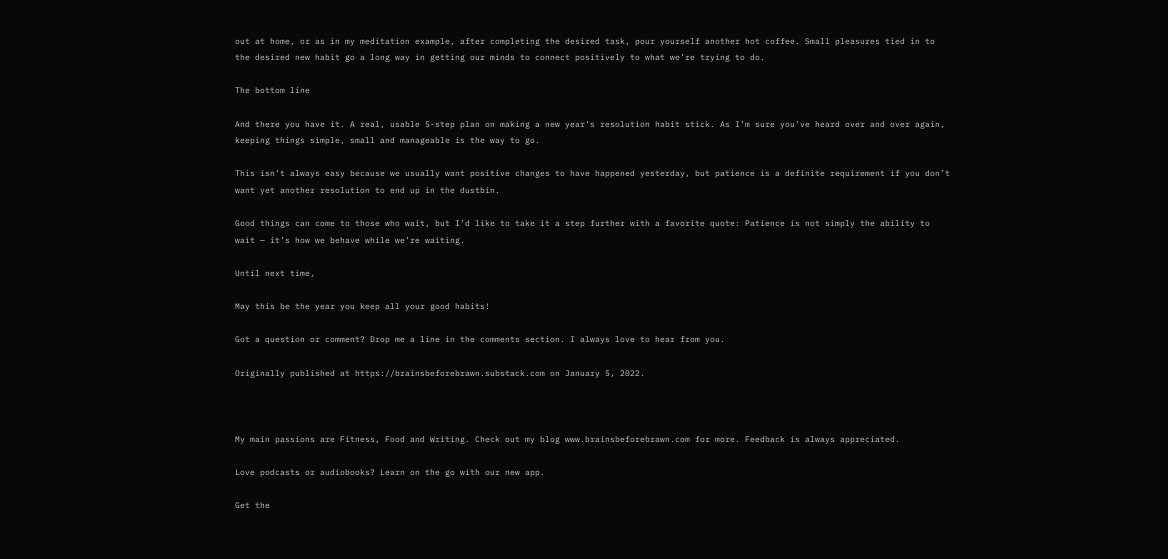out at home, or as in my meditation example, after completing the desired task, pour yourself another hot coffee. Small pleasures tied in to the desired new habit go a long way in getting our minds to connect positively to what we’re trying to do.

The bottom line

And there you have it. A real, usable 5-step plan on making a new year’s resolution habit stick. As I’m sure you’ve heard over and over again, keeping things simple, small and manageable is the way to go.

This isn’t always easy because we usually want positive changes to have happened yesterday, but patience is a definite requirement if you don’t want yet another resolution to end up in the dustbin.

Good things can come to those who wait, but I’d like to take it a step further with a favorite quote: Patience is not simply the ability to wait — it’s how we behave while we’re waiting.

Until next time,

May this be the year you keep all your good habits!

Got a question or comment? Drop me a line in the comments section. I always love to hear from you.

Originally published at https://brainsbeforebrawn.substack.com on January 5, 2022.



My main passions are Fitness, Food and Writing. Check out my blog www.brainsbeforebrawn.com for more. Feedback is always appreciated.

Love podcasts or audiobooks? Learn on the go with our new app.

Get the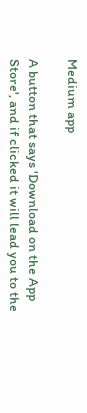Medium app

A button that says 'Download on the App Store', and if clicked it will lead you to the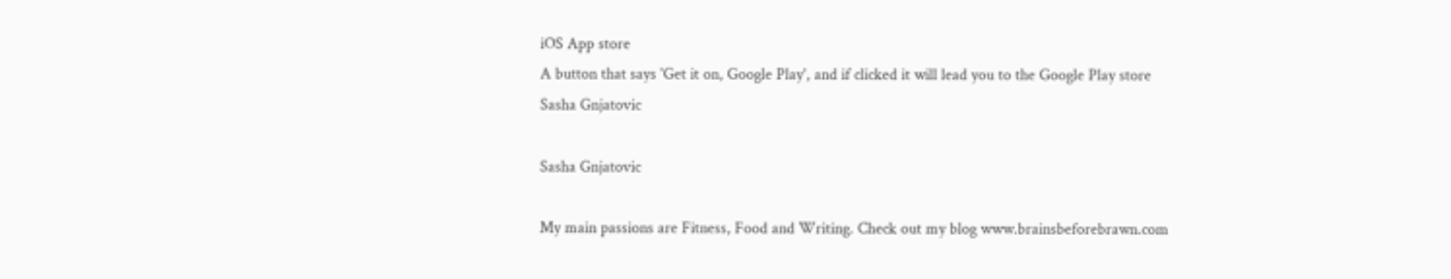iOS App store
A button that says 'Get it on, Google Play', and if clicked it will lead you to the Google Play store
Sasha Gnjatovic

Sasha Gnjatovic

My main passions are Fitness, Food and Writing. Check out my blog www.brainsbeforebrawn.com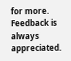for more. Feedback is always appreciated.